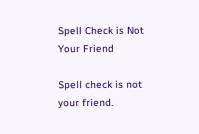Spell Check is Not Your Friend

Spell check is not your friend.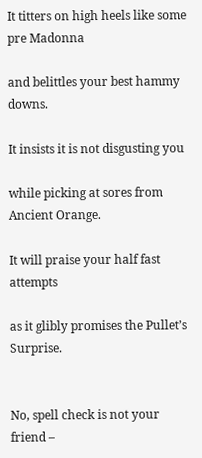It titters on high heels like some pre Madonna

and belittles your best hammy downs.

It insists it is not disgusting you

while picking at sores from Ancient Orange.

It will praise your half fast attempts

as it glibly promises the Pullet’s Surprise.


No, spell check is not your friend –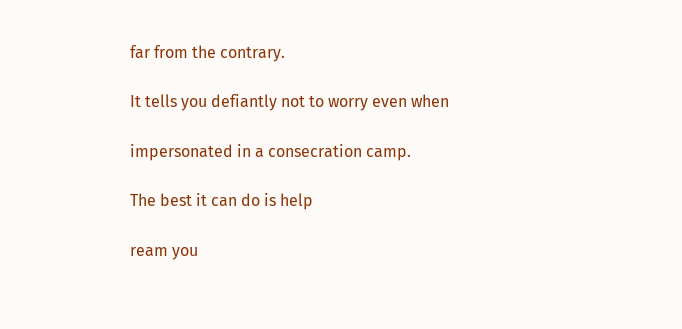far from the contrary.

It tells you defiantly not to worry even when

impersonated in a consecration camp.

The best it can do is help

ream you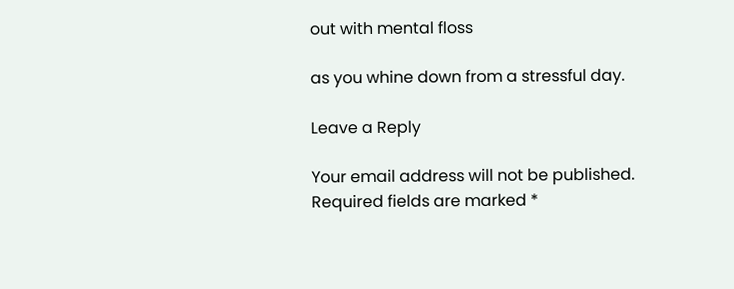out with mental floss

as you whine down from a stressful day.

Leave a Reply

Your email address will not be published. Required fields are marked *